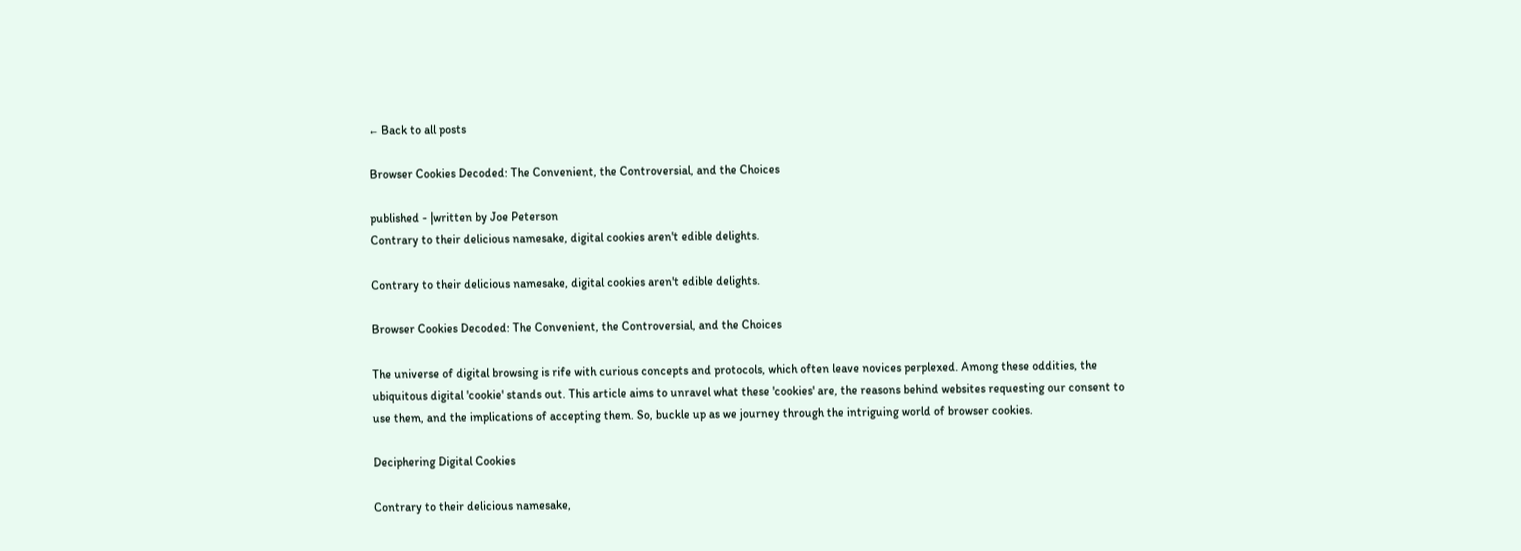← Back to all posts

Browser Cookies Decoded: The Convenient, the Controversial, and the Choices

published - |written by Joe Peterson
Contrary to their delicious namesake, digital cookies aren't edible delights.

Contrary to their delicious namesake, digital cookies aren't edible delights.

Browser Cookies Decoded: The Convenient, the Controversial, and the Choices

The universe of digital browsing is rife with curious concepts and protocols, which often leave novices perplexed. Among these oddities, the ubiquitous digital 'cookie' stands out. This article aims to unravel what these 'cookies' are, the reasons behind websites requesting our consent to use them, and the implications of accepting them. So, buckle up as we journey through the intriguing world of browser cookies.

Deciphering Digital Cookies

Contrary to their delicious namesake,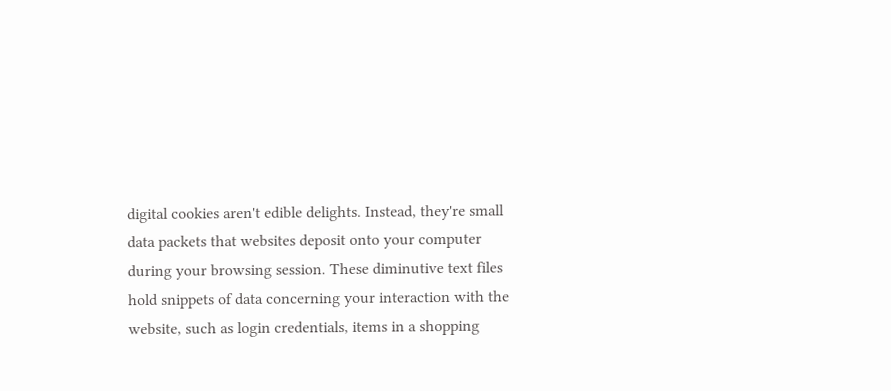digital cookies aren't edible delights. Instead, they're small data packets that websites deposit onto your computer during your browsing session. These diminutive text files hold snippets of data concerning your interaction with the website, such as login credentials, items in a shopping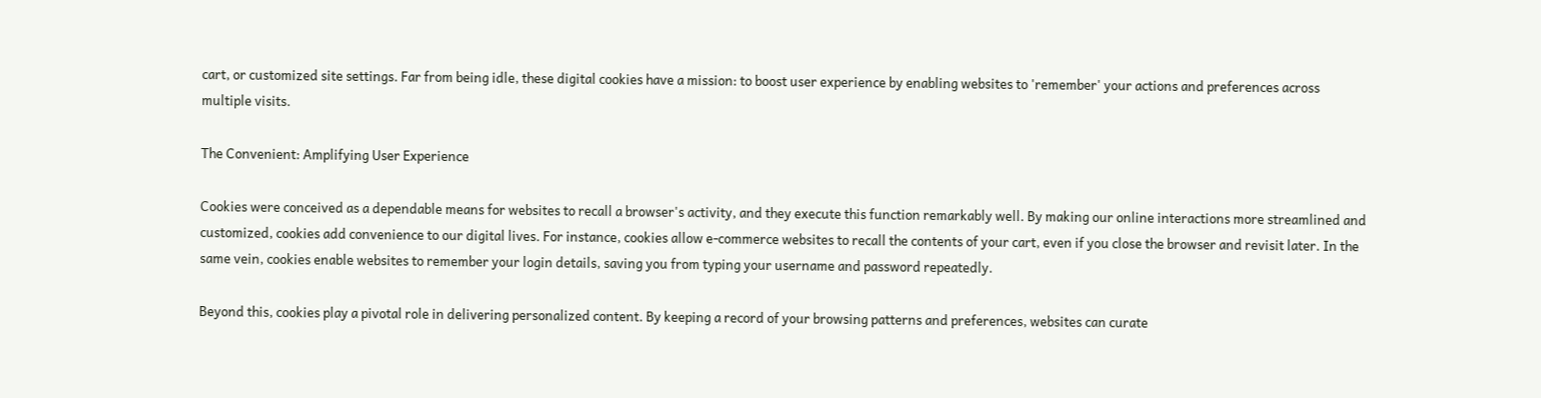cart, or customized site settings. Far from being idle, these digital cookies have a mission: to boost user experience by enabling websites to 'remember' your actions and preferences across multiple visits.

The Convenient: Amplifying User Experience

Cookies were conceived as a dependable means for websites to recall a browser's activity, and they execute this function remarkably well. By making our online interactions more streamlined and customized, cookies add convenience to our digital lives. For instance, cookies allow e-commerce websites to recall the contents of your cart, even if you close the browser and revisit later. In the same vein, cookies enable websites to remember your login details, saving you from typing your username and password repeatedly.

Beyond this, cookies play a pivotal role in delivering personalized content. By keeping a record of your browsing patterns and preferences, websites can curate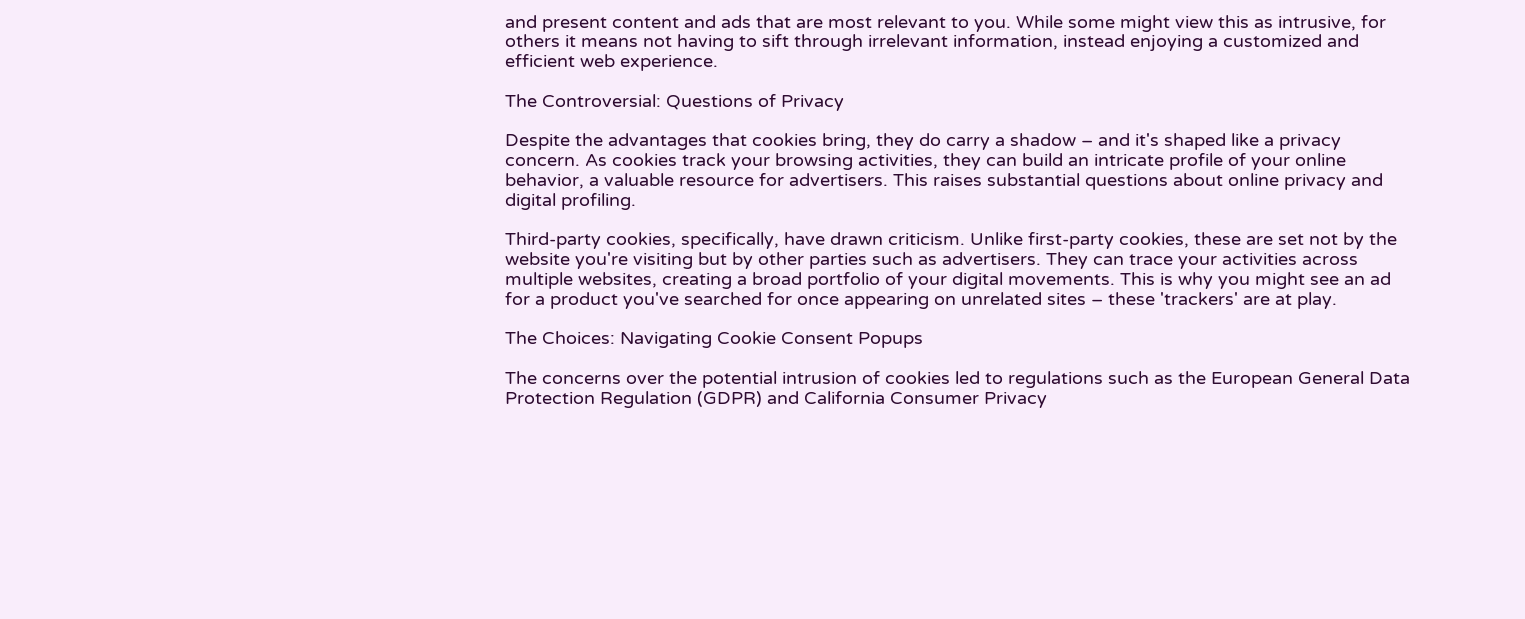and present content and ads that are most relevant to you. While some might view this as intrusive, for others it means not having to sift through irrelevant information, instead enjoying a customized and efficient web experience.

The Controversial: Questions of Privacy

Despite the advantages that cookies bring, they do carry a shadow – and it's shaped like a privacy concern. As cookies track your browsing activities, they can build an intricate profile of your online behavior, a valuable resource for advertisers. This raises substantial questions about online privacy and digital profiling.

Third-party cookies, specifically, have drawn criticism. Unlike first-party cookies, these are set not by the website you're visiting but by other parties such as advertisers. They can trace your activities across multiple websites, creating a broad portfolio of your digital movements. This is why you might see an ad for a product you've searched for once appearing on unrelated sites – these 'trackers' are at play.

The Choices: Navigating Cookie Consent Popups

The concerns over the potential intrusion of cookies led to regulations such as the European General Data Protection Regulation (GDPR) and California Consumer Privacy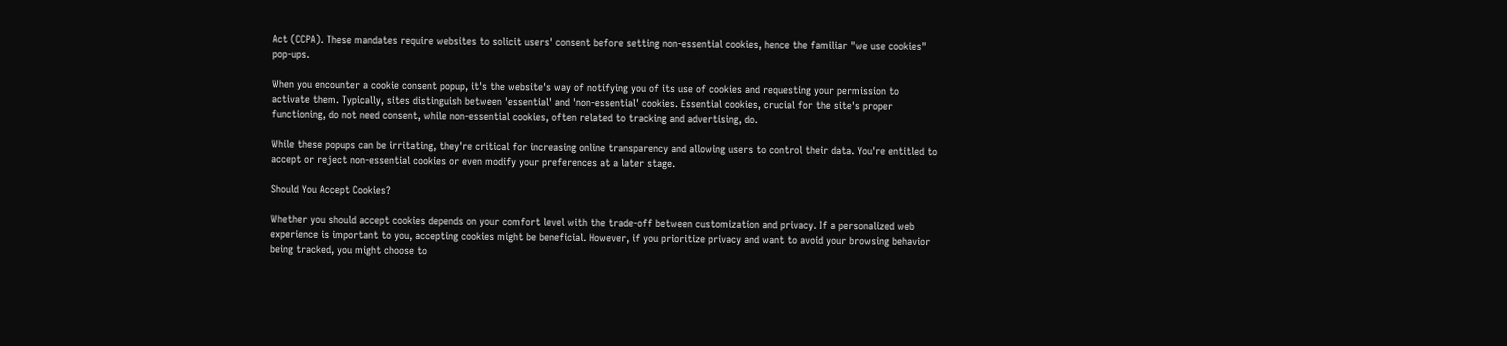Act (CCPA). These mandates require websites to solicit users' consent before setting non-essential cookies, hence the familiar "we use cookies" pop-ups.

When you encounter a cookie consent popup, it's the website's way of notifying you of its use of cookies and requesting your permission to activate them. Typically, sites distinguish between 'essential' and 'non-essential' cookies. Essential cookies, crucial for the site's proper functioning, do not need consent, while non-essential cookies, often related to tracking and advertising, do.

While these popups can be irritating, they're critical for increasing online transparency and allowing users to control their data. You're entitled to accept or reject non-essential cookies or even modify your preferences at a later stage.

Should You Accept Cookies?

Whether you should accept cookies depends on your comfort level with the trade-off between customization and privacy. If a personalized web experience is important to you, accepting cookies might be beneficial. However, if you prioritize privacy and want to avoid your browsing behavior being tracked, you might choose to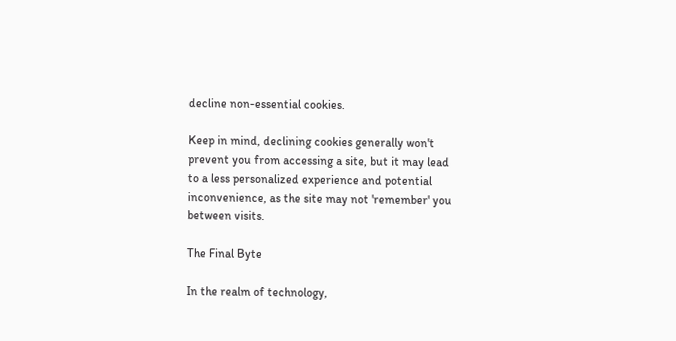decline non-essential cookies.

Keep in mind, declining cookies generally won't prevent you from accessing a site, but it may lead to a less personalized experience and potential inconvenience, as the site may not 'remember' you between visits.

The Final Byte

In the realm of technology,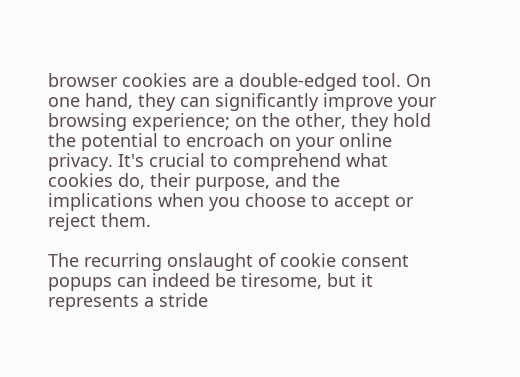browser cookies are a double-edged tool. On one hand, they can significantly improve your browsing experience; on the other, they hold the potential to encroach on your online privacy. It's crucial to comprehend what cookies do, their purpose, and the implications when you choose to accept or reject them.

The recurring onslaught of cookie consent popups can indeed be tiresome, but it represents a stride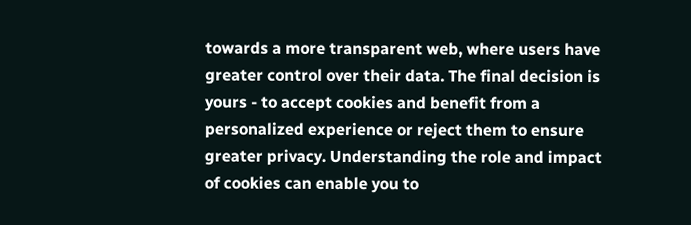towards a more transparent web, where users have greater control over their data. The final decision is yours - to accept cookies and benefit from a personalized experience or reject them to ensure greater privacy. Understanding the role and impact of cookies can enable you to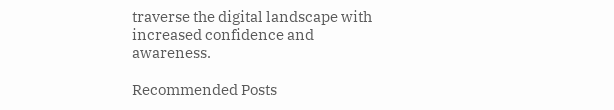traverse the digital landscape with increased confidence and awareness.

Recommended Posts